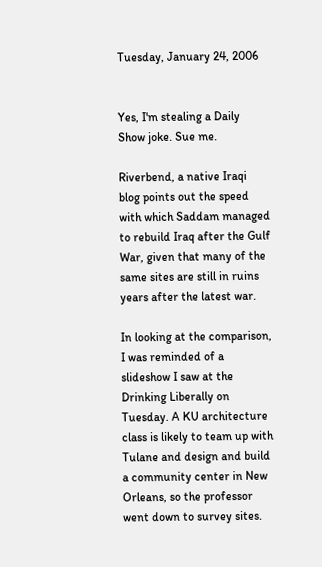Tuesday, January 24, 2006


Yes, I'm stealing a Daily Show joke. Sue me.

Riverbend, a native Iraqi blog points out the speed with which Saddam managed to rebuild Iraq after the Gulf War, given that many of the same sites are still in ruins years after the latest war.

In looking at the comparison, I was reminded of a slideshow I saw at the Drinking Liberally on Tuesday. A KU architecture class is likely to team up with Tulane and design and build a community center in New Orleans, so the professor went down to survey sites.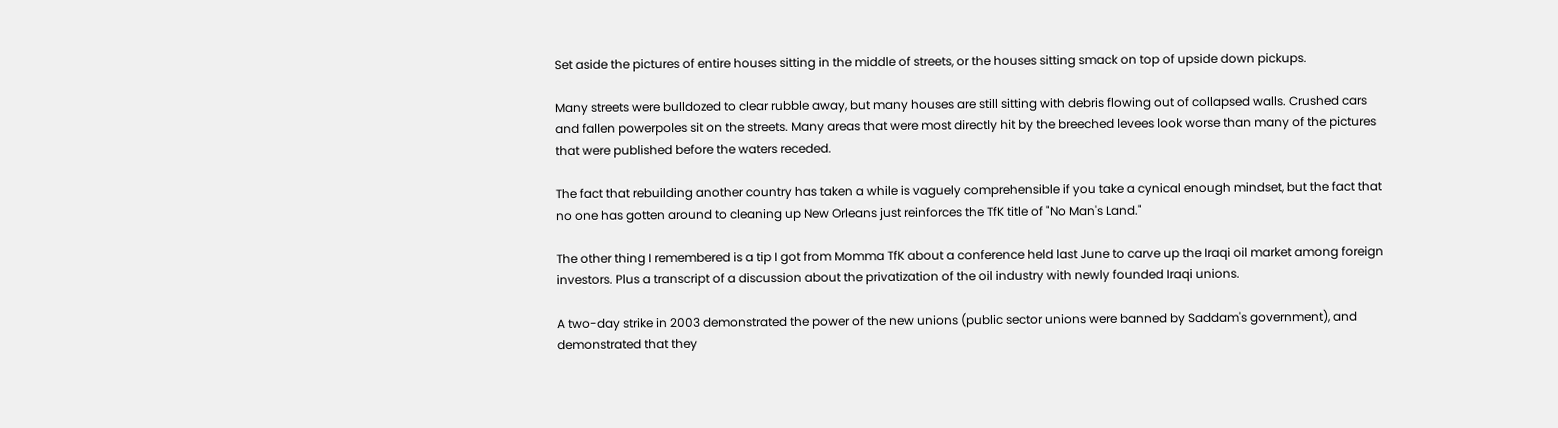Set aside the pictures of entire houses sitting in the middle of streets, or the houses sitting smack on top of upside down pickups.

Many streets were bulldozed to clear rubble away, but many houses are still sitting with debris flowing out of collapsed walls. Crushed cars and fallen powerpoles sit on the streets. Many areas that were most directly hit by the breeched levees look worse than many of the pictures that were published before the waters receded.

The fact that rebuilding another country has taken a while is vaguely comprehensible if you take a cynical enough mindset, but the fact that no one has gotten around to cleaning up New Orleans just reinforces the TfK title of "No Man's Land."

The other thing I remembered is a tip I got from Momma TfK about a conference held last June to carve up the Iraqi oil market among foreign investors. Plus a transcript of a discussion about the privatization of the oil industry with newly founded Iraqi unions.

A two-day strike in 2003 demonstrated the power of the new unions (public sector unions were banned by Saddam's government), and demonstrated that they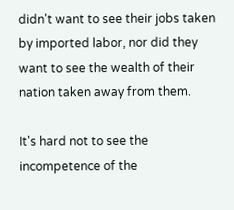didn't want to see their jobs taken by imported labor, nor did they want to see the wealth of their nation taken away from them.

It's hard not to see the incompetence of the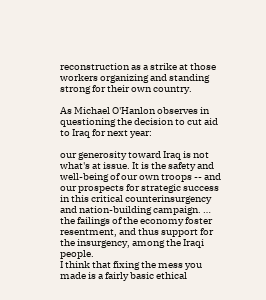reconstruction as a strike at those workers organizing and standing strong for their own country.

As Michael O'Hanlon observes in questioning the decision to cut aid to Iraq for next year:

our generosity toward Iraq is not what's at issue. It is the safety and well-being of our own troops -- and our prospects for strategic success in this critical counterinsurgency and nation-building campaign. … the failings of the economy foster resentment, and thus support for the insurgency, among the Iraqi people.
I think that fixing the mess you made is a fairly basic ethical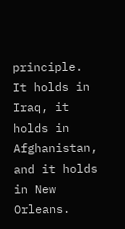principle. It holds in Iraq, it holds in Afghanistan, and it holds in New Orleans.